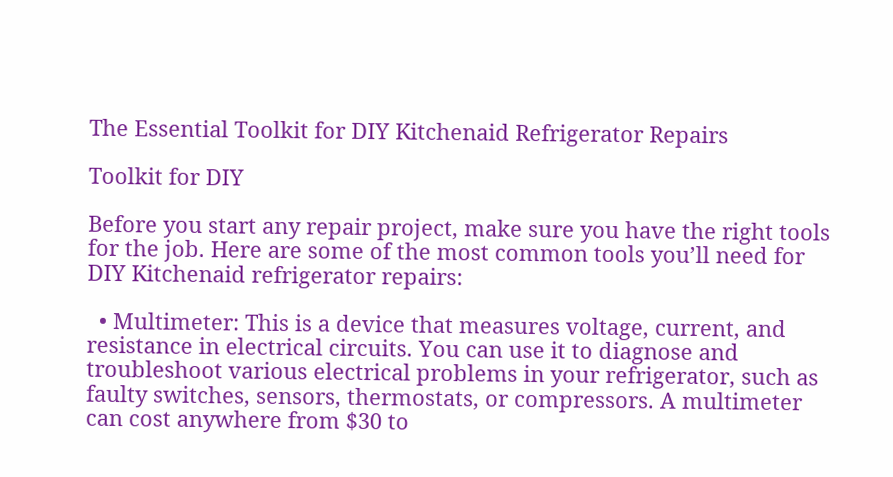The Essential Toolkit for DIY Kitchenaid Refrigerator Repairs

Toolkit for DIY

Before you start any repair project, make sure you have the right tools for the job. Here are some of the most common tools you’ll need for DIY Kitchenaid refrigerator repairs:

  • Multimeter: This is a device that measures voltage, current, and resistance in electrical circuits. You can use it to diagnose and troubleshoot various electrical problems in your refrigerator, such as faulty switches, sensors, thermostats, or compressors. A multimeter can cost anywhere from $30 to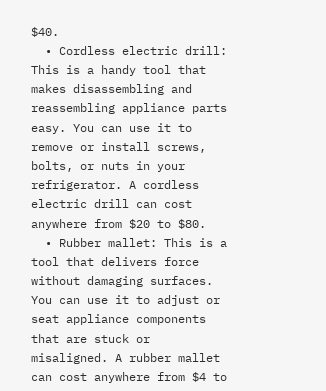$40.
  • Cordless electric drill: This is a handy tool that makes disassembling and reassembling appliance parts easy. You can use it to remove or install screws, bolts, or nuts in your refrigerator. A cordless electric drill can cost anywhere from $20 to $80.
  • Rubber mallet: This is a tool that delivers force without damaging surfaces. You can use it to adjust or seat appliance components that are stuck or misaligned. A rubber mallet can cost anywhere from $4 to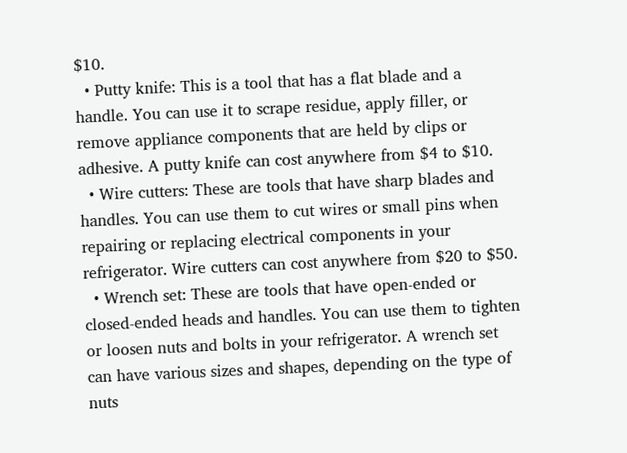$10.
  • Putty knife: This is a tool that has a flat blade and a handle. You can use it to scrape residue, apply filler, or remove appliance components that are held by clips or adhesive. A putty knife can cost anywhere from $4 to $10.
  • Wire cutters: These are tools that have sharp blades and handles. You can use them to cut wires or small pins when repairing or replacing electrical components in your refrigerator. Wire cutters can cost anywhere from $20 to $50.
  • Wrench set: These are tools that have open-ended or closed-ended heads and handles. You can use them to tighten or loosen nuts and bolts in your refrigerator. A wrench set can have various sizes and shapes, depending on the type of nuts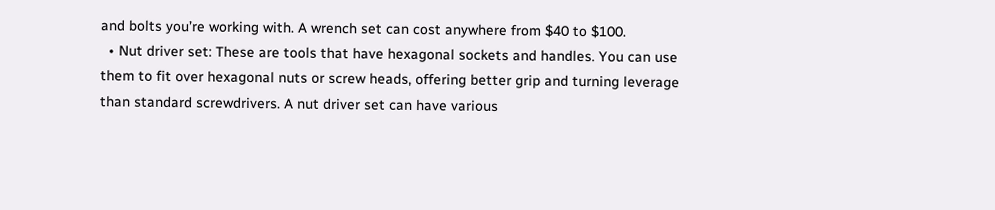and bolts you’re working with. A wrench set can cost anywhere from $40 to $100.
  • Nut driver set: These are tools that have hexagonal sockets and handles. You can use them to fit over hexagonal nuts or screw heads, offering better grip and turning leverage than standard screwdrivers. A nut driver set can have various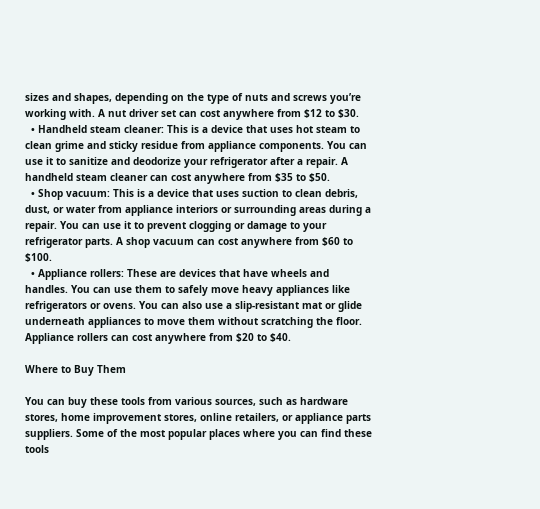sizes and shapes, depending on the type of nuts and screws you’re working with. A nut driver set can cost anywhere from $12 to $30.
  • Handheld steam cleaner: This is a device that uses hot steam to clean grime and sticky residue from appliance components. You can use it to sanitize and deodorize your refrigerator after a repair. A handheld steam cleaner can cost anywhere from $35 to $50.
  • Shop vacuum: This is a device that uses suction to clean debris, dust, or water from appliance interiors or surrounding areas during a repair. You can use it to prevent clogging or damage to your refrigerator parts. A shop vacuum can cost anywhere from $60 to $100.
  • Appliance rollers: These are devices that have wheels and handles. You can use them to safely move heavy appliances like refrigerators or ovens. You can also use a slip-resistant mat or glide underneath appliances to move them without scratching the floor. Appliance rollers can cost anywhere from $20 to $40.

Where to Buy Them

You can buy these tools from various sources, such as hardware stores, home improvement stores, online retailers, or appliance parts suppliers. Some of the most popular places where you can find these tools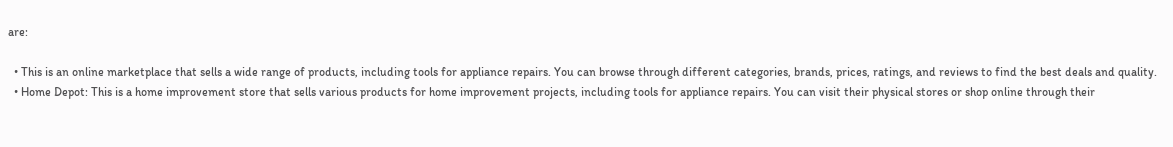are:

  • This is an online marketplace that sells a wide range of products, including tools for appliance repairs. You can browse through different categories, brands, prices, ratings, and reviews to find the best deals and quality.
  • Home Depot: This is a home improvement store that sells various products for home improvement projects, including tools for appliance repairs. You can visit their physical stores or shop online through their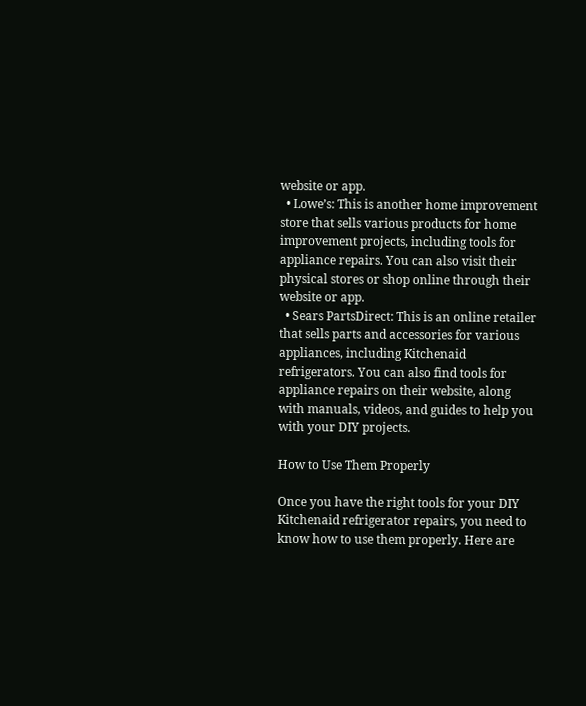website or app.
  • Lowe’s: This is another home improvement store that sells various products for home improvement projects, including tools for appliance repairs. You can also visit their physical stores or shop online through their website or app.
  • Sears PartsDirect: This is an online retailer that sells parts and accessories for various appliances, including Kitchenaid refrigerators. You can also find tools for appliance repairs on their website, along with manuals, videos, and guides to help you with your DIY projects.

How to Use Them Properly

Once you have the right tools for your DIY Kitchenaid refrigerator repairs, you need to know how to use them properly. Here are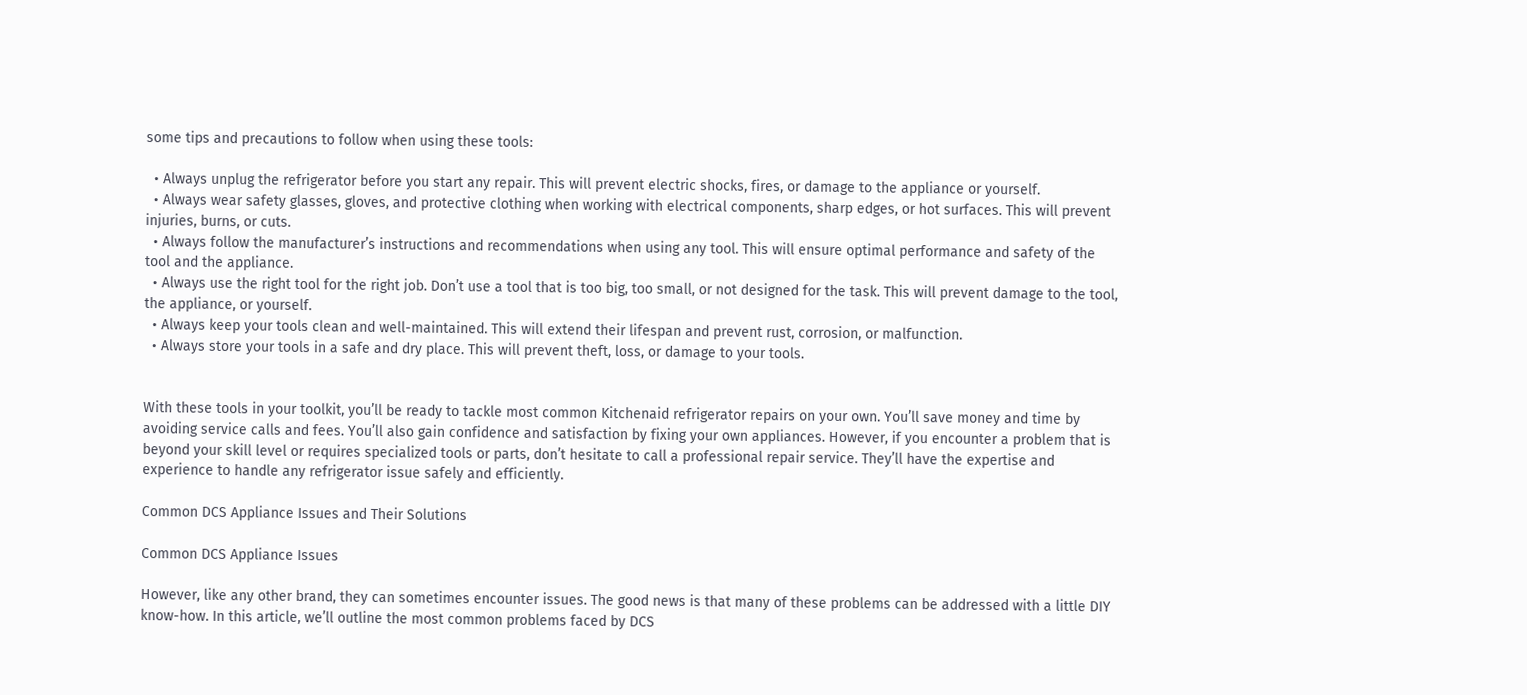some tips and precautions to follow when using these tools:

  • Always unplug the refrigerator before you start any repair. This will prevent electric shocks, fires, or damage to the appliance or yourself.
  • Always wear safety glasses, gloves, and protective clothing when working with electrical components, sharp edges, or hot surfaces. This will prevent injuries, burns, or cuts.
  • Always follow the manufacturer’s instructions and recommendations when using any tool. This will ensure optimal performance and safety of the tool and the appliance.
  • Always use the right tool for the right job. Don’t use a tool that is too big, too small, or not designed for the task. This will prevent damage to the tool, the appliance, or yourself.
  • Always keep your tools clean and well-maintained. This will extend their lifespan and prevent rust, corrosion, or malfunction.
  • Always store your tools in a safe and dry place. This will prevent theft, loss, or damage to your tools.


With these tools in your toolkit, you’ll be ready to tackle most common Kitchenaid refrigerator repairs on your own. You’ll save money and time by avoiding service calls and fees. You’ll also gain confidence and satisfaction by fixing your own appliances. However, if you encounter a problem that is beyond your skill level or requires specialized tools or parts, don’t hesitate to call a professional repair service. They’ll have the expertise and experience to handle any refrigerator issue safely and efficiently.

Common DCS Appliance Issues and Their Solutions

Common DCS Appliance Issues

However, like any other brand, they can sometimes encounter issues. The good news is that many of these problems can be addressed with a little DIY know-how. In this article, we’ll outline the most common problems faced by DCS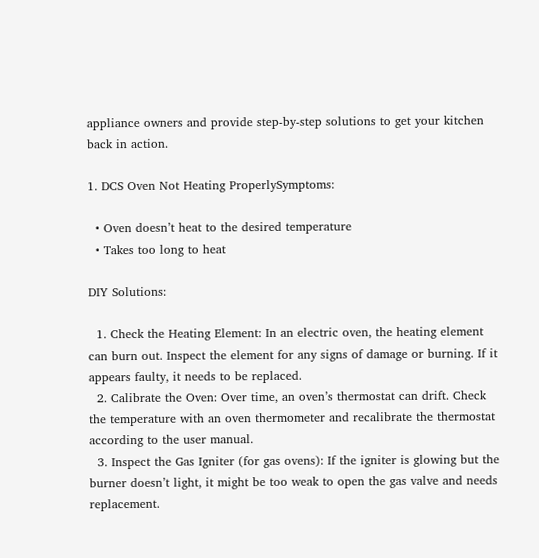appliance owners and provide step-by-step solutions to get your kitchen back in action.

1. DCS Oven Not Heating ProperlySymptoms:

  • Oven doesn’t heat to the desired temperature
  • Takes too long to heat

DIY Solutions:

  1. Check the Heating Element: In an electric oven, the heating element can burn out. Inspect the element for any signs of damage or burning. If it appears faulty, it needs to be replaced.
  2. Calibrate the Oven: Over time, an oven’s thermostat can drift. Check the temperature with an oven thermometer and recalibrate the thermostat according to the user manual.
  3. Inspect the Gas Igniter (for gas ovens): If the igniter is glowing but the burner doesn’t light, it might be too weak to open the gas valve and needs replacement.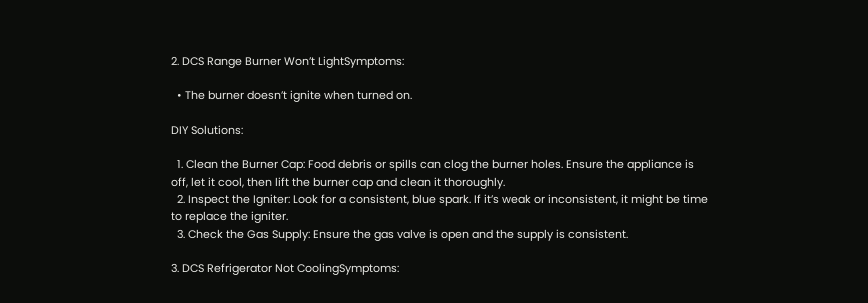2. DCS Range Burner Won’t LightSymptoms:

  • The burner doesn’t ignite when turned on.

DIY Solutions:

  1. Clean the Burner Cap: Food debris or spills can clog the burner holes. Ensure the appliance is off, let it cool, then lift the burner cap and clean it thoroughly.
  2. Inspect the Igniter: Look for a consistent, blue spark. If it’s weak or inconsistent, it might be time to replace the igniter.
  3. Check the Gas Supply: Ensure the gas valve is open and the supply is consistent.

3. DCS Refrigerator Not CoolingSymptoms: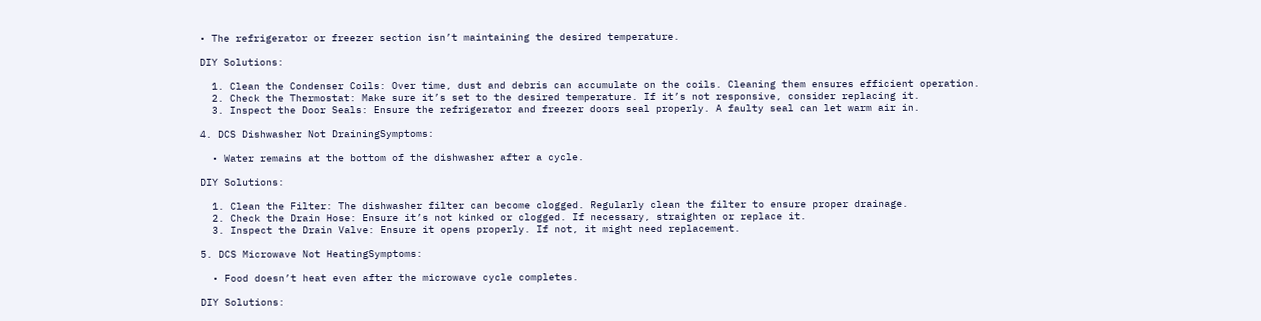• The refrigerator or freezer section isn’t maintaining the desired temperature.

DIY Solutions:

  1. Clean the Condenser Coils: Over time, dust and debris can accumulate on the coils. Cleaning them ensures efficient operation.
  2. Check the Thermostat: Make sure it’s set to the desired temperature. If it’s not responsive, consider replacing it.
  3. Inspect the Door Seals: Ensure the refrigerator and freezer doors seal properly. A faulty seal can let warm air in.

4. DCS Dishwasher Not DrainingSymptoms:

  • Water remains at the bottom of the dishwasher after a cycle.

DIY Solutions:

  1. Clean the Filter: The dishwasher filter can become clogged. Regularly clean the filter to ensure proper drainage.
  2. Check the Drain Hose: Ensure it’s not kinked or clogged. If necessary, straighten or replace it.
  3. Inspect the Drain Valve: Ensure it opens properly. If not, it might need replacement.

5. DCS Microwave Not HeatingSymptoms:

  • Food doesn’t heat even after the microwave cycle completes.

DIY Solutions: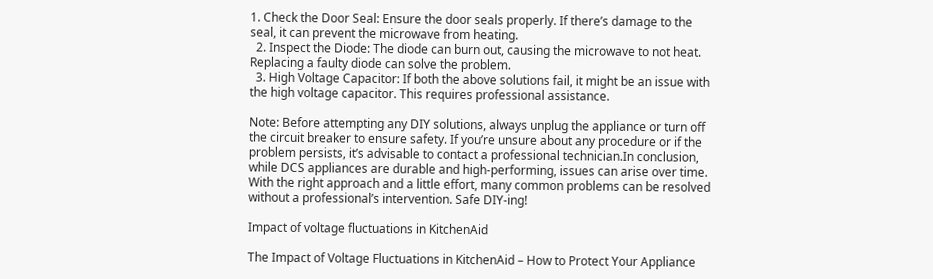1. Check the Door Seal: Ensure the door seals properly. If there’s damage to the seal, it can prevent the microwave from heating.
  2. Inspect the Diode: The diode can burn out, causing the microwave to not heat. Replacing a faulty diode can solve the problem.
  3. High Voltage Capacitor: If both the above solutions fail, it might be an issue with the high voltage capacitor. This requires professional assistance.

Note: Before attempting any DIY solutions, always unplug the appliance or turn off the circuit breaker to ensure safety. If you’re unsure about any procedure or if the problem persists, it’s advisable to contact a professional technician.In conclusion, while DCS appliances are durable and high-performing, issues can arise over time. With the right approach and a little effort, many common problems can be resolved without a professional’s intervention. Safe DIY-ing!

Impact of voltage fluctuations in KitchenAid

The Impact of Voltage Fluctuations in KitchenAid – How to Protect Your Appliance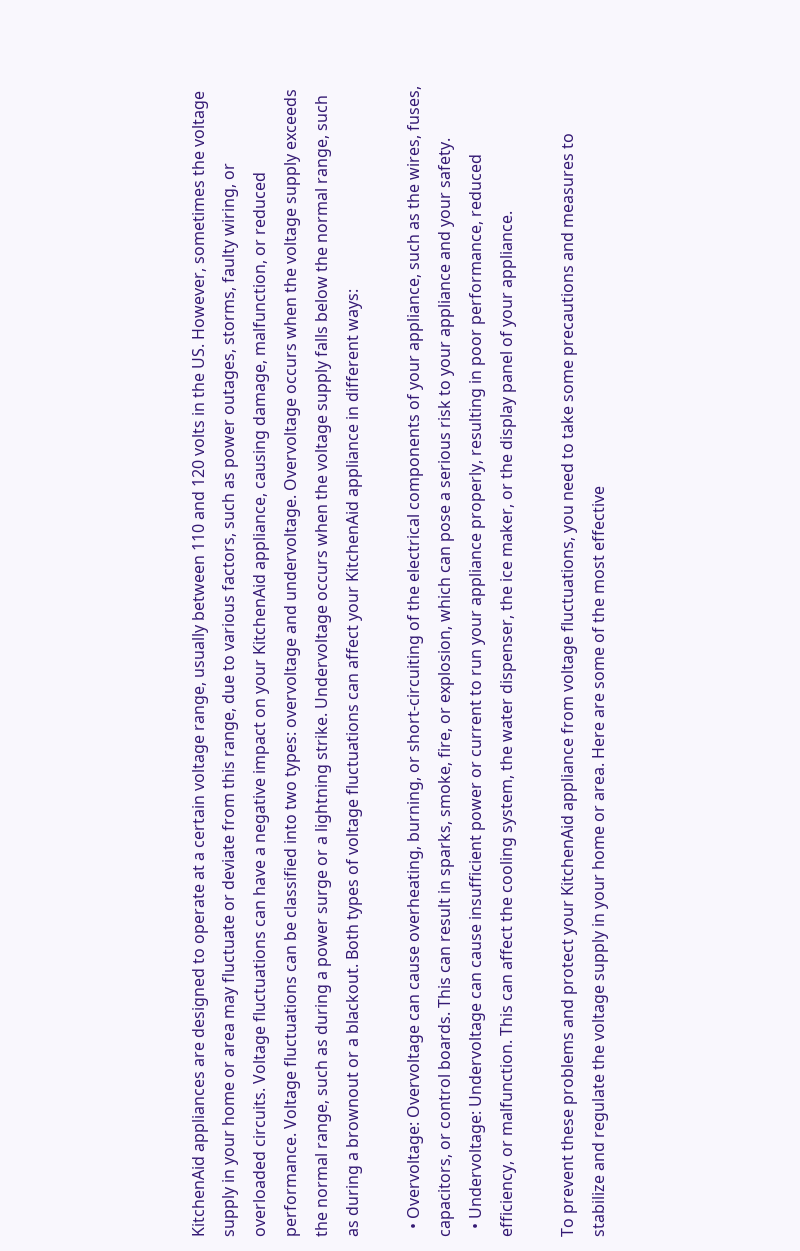KitchenAid appliances are designed to operate at a certain voltage range, usually between 110 and 120 volts in the US. However, sometimes the voltage supply in your home or area may fluctuate or deviate from this range, due to various factors, such as power outages, storms, faulty wiring, or overloaded circuits. Voltage fluctuations can have a negative impact on your KitchenAid appliance, causing damage, malfunction, or reduced performance. Voltage fluctuations can be classified into two types: overvoltage and undervoltage. Overvoltage occurs when the voltage supply exceeds the normal range, such as during a power surge or a lightning strike. Undervoltage occurs when the voltage supply falls below the normal range, such as during a brownout or a blackout. Both types of voltage fluctuations can affect your KitchenAid appliance in different ways:

  • Overvoltage: Overvoltage can cause overheating, burning, or short-circuiting of the electrical components of your appliance, such as the wires, fuses, capacitors, or control boards. This can result in sparks, smoke, fire, or explosion, which can pose a serious risk to your appliance and your safety.
  • Undervoltage: Undervoltage can cause insufficient power or current to run your appliance properly, resulting in poor performance, reduced efficiency, or malfunction. This can affect the cooling system, the water dispenser, the ice maker, or the display panel of your appliance.

To prevent these problems and protect your KitchenAid appliance from voltage fluctuations, you need to take some precautions and measures to stabilize and regulate the voltage supply in your home or area. Here are some of the most effective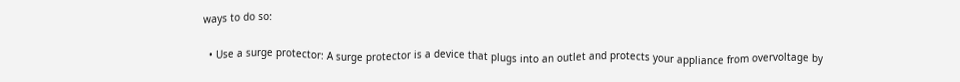ways to do so:

  • Use a surge protector: A surge protector is a device that plugs into an outlet and protects your appliance from overvoltage by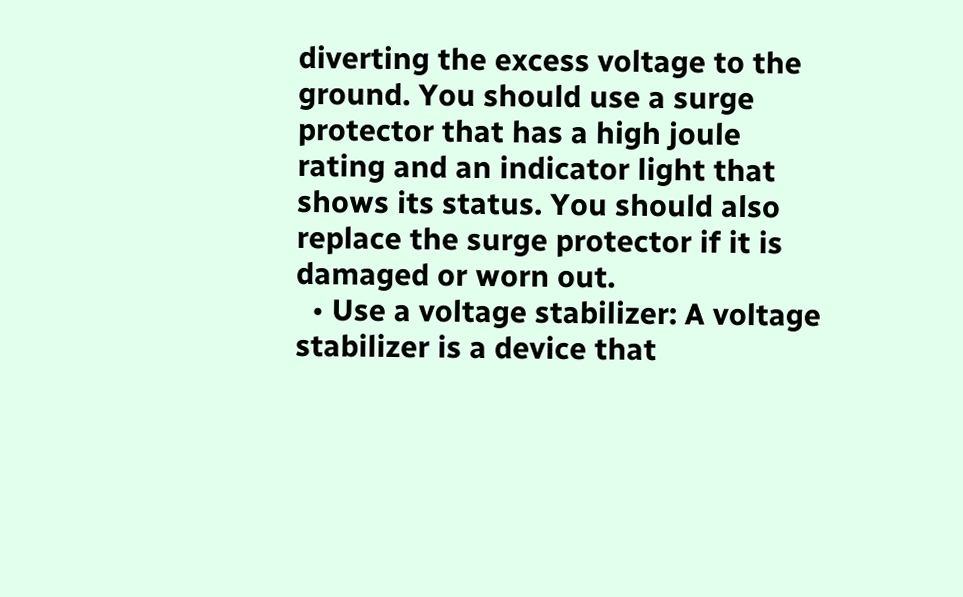diverting the excess voltage to the ground. You should use a surge protector that has a high joule rating and an indicator light that shows its status. You should also replace the surge protector if it is damaged or worn out.
  • Use a voltage stabilizer: A voltage stabilizer is a device that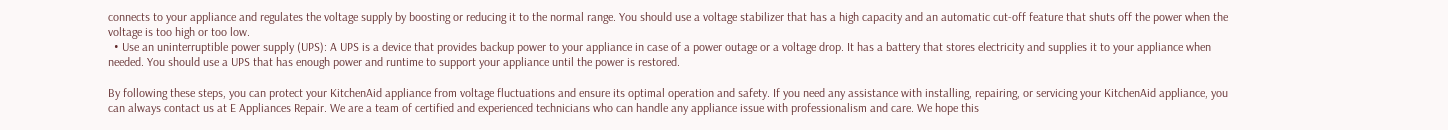connects to your appliance and regulates the voltage supply by boosting or reducing it to the normal range. You should use a voltage stabilizer that has a high capacity and an automatic cut-off feature that shuts off the power when the voltage is too high or too low.
  • Use an uninterruptible power supply (UPS): A UPS is a device that provides backup power to your appliance in case of a power outage or a voltage drop. It has a battery that stores electricity and supplies it to your appliance when needed. You should use a UPS that has enough power and runtime to support your appliance until the power is restored.

By following these steps, you can protect your KitchenAid appliance from voltage fluctuations and ensure its optimal operation and safety. If you need any assistance with installing, repairing, or servicing your KitchenAid appliance, you can always contact us at E Appliances Repair. We are a team of certified and experienced technicians who can handle any appliance issue with professionalism and care. We hope this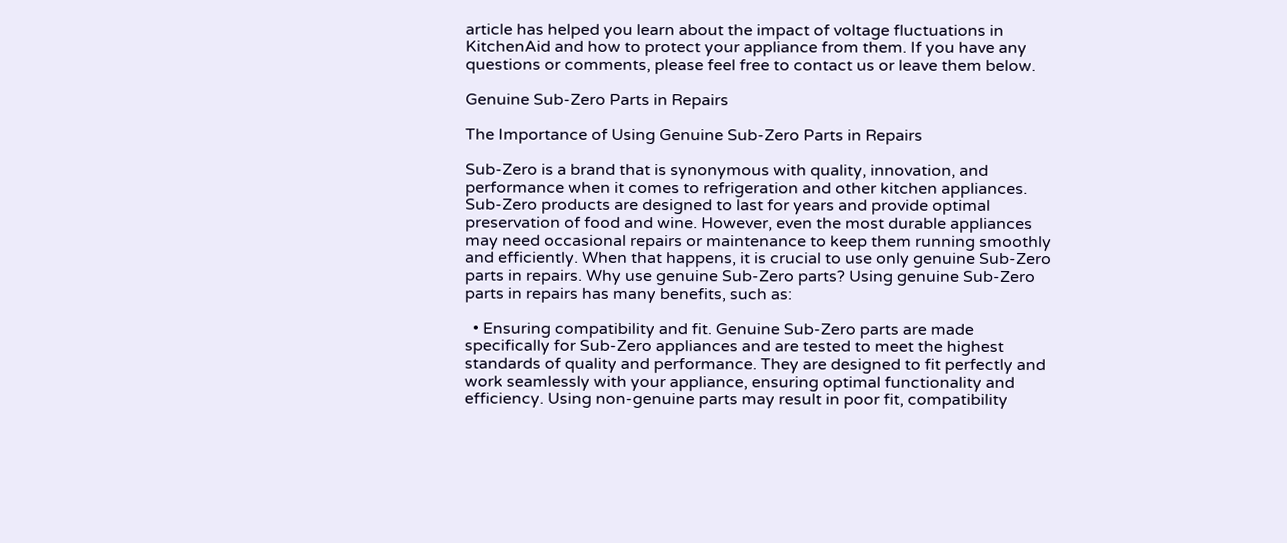article has helped you learn about the impact of voltage fluctuations in KitchenAid and how to protect your appliance from them. If you have any questions or comments, please feel free to contact us or leave them below.

Genuine Sub-Zero Parts in Repairs

The Importance of Using Genuine Sub-Zero Parts in Repairs

Sub-Zero is a brand that is synonymous with quality, innovation, and performance when it comes to refrigeration and other kitchen appliances. Sub-Zero products are designed to last for years and provide optimal preservation of food and wine. However, even the most durable appliances may need occasional repairs or maintenance to keep them running smoothly and efficiently. When that happens, it is crucial to use only genuine Sub-Zero parts in repairs. Why use genuine Sub-Zero parts? Using genuine Sub-Zero parts in repairs has many benefits, such as:

  • Ensuring compatibility and fit. Genuine Sub-Zero parts are made specifically for Sub-Zero appliances and are tested to meet the highest standards of quality and performance. They are designed to fit perfectly and work seamlessly with your appliance, ensuring optimal functionality and efficiency. Using non-genuine parts may result in poor fit, compatibility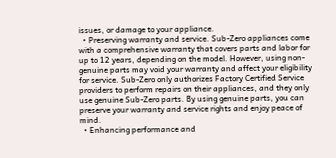issues, or damage to your appliance.
  • Preserving warranty and service. Sub-Zero appliances come with a comprehensive warranty that covers parts and labor for up to 12 years, depending on the model. However, using non-genuine parts may void your warranty and affect your eligibility for service. Sub-Zero only authorizes Factory Certified Service providers to perform repairs on their appliances, and they only use genuine Sub-Zero parts. By using genuine parts, you can preserve your warranty and service rights and enjoy peace of mind.
  • Enhancing performance and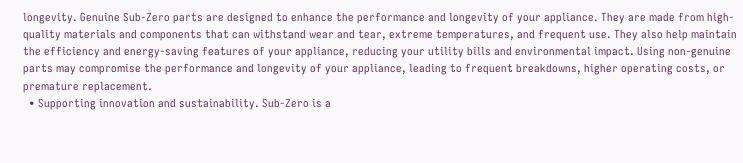longevity. Genuine Sub-Zero parts are designed to enhance the performance and longevity of your appliance. They are made from high-quality materials and components that can withstand wear and tear, extreme temperatures, and frequent use. They also help maintain the efficiency and energy-saving features of your appliance, reducing your utility bills and environmental impact. Using non-genuine parts may compromise the performance and longevity of your appliance, leading to frequent breakdowns, higher operating costs, or premature replacement.
  • Supporting innovation and sustainability. Sub-Zero is a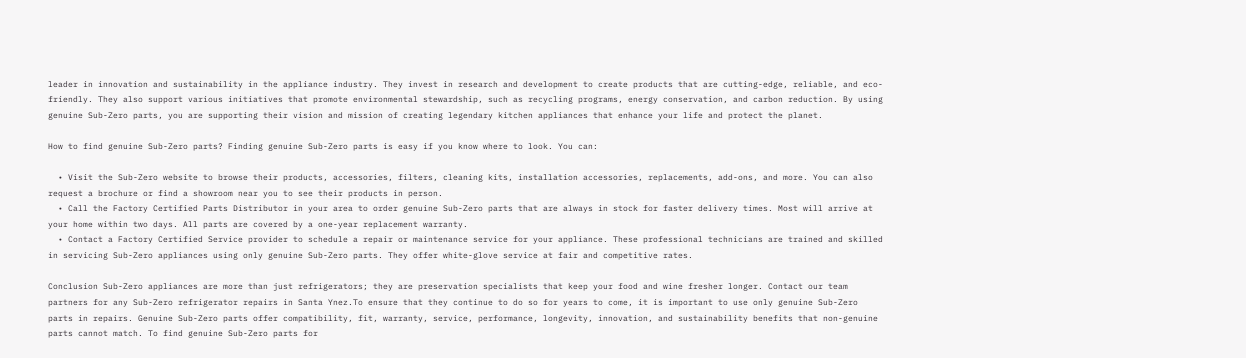leader in innovation and sustainability in the appliance industry. They invest in research and development to create products that are cutting-edge, reliable, and eco-friendly. They also support various initiatives that promote environmental stewardship, such as recycling programs, energy conservation, and carbon reduction. By using genuine Sub-Zero parts, you are supporting their vision and mission of creating legendary kitchen appliances that enhance your life and protect the planet.

How to find genuine Sub-Zero parts? Finding genuine Sub-Zero parts is easy if you know where to look. You can:

  • Visit the Sub-Zero website to browse their products, accessories, filters, cleaning kits, installation accessories, replacements, add-ons, and more. You can also request a brochure or find a showroom near you to see their products in person.
  • Call the Factory Certified Parts Distributor in your area to order genuine Sub-Zero parts that are always in stock for faster delivery times. Most will arrive at your home within two days. All parts are covered by a one-year replacement warranty.
  • Contact a Factory Certified Service provider to schedule a repair or maintenance service for your appliance. These professional technicians are trained and skilled in servicing Sub-Zero appliances using only genuine Sub-Zero parts. They offer white-glove service at fair and competitive rates.

Conclusion Sub-Zero appliances are more than just refrigerators; they are preservation specialists that keep your food and wine fresher longer. Contact our team partners for any Sub-Zero refrigerator repairs in Santa Ynez.To ensure that they continue to do so for years to come, it is important to use only genuine Sub-Zero parts in repairs. Genuine Sub-Zero parts offer compatibility, fit, warranty, service, performance, longevity, innovation, and sustainability benefits that non-genuine parts cannot match. To find genuine Sub-Zero parts for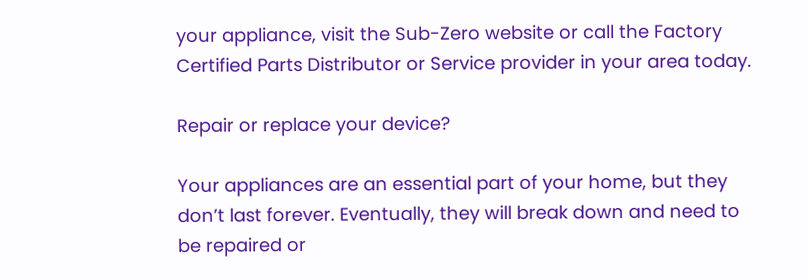your appliance, visit the Sub-Zero website or call the Factory Certified Parts Distributor or Service provider in your area today.

Repair or replace your device?

Your appliances are an essential part of your home, but they don’t last forever. Eventually, they will break down and need to be repaired or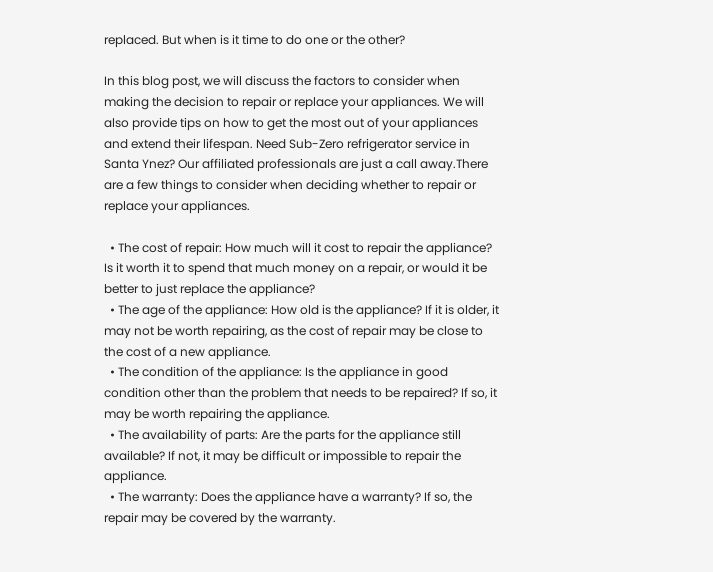replaced. But when is it time to do one or the other?

In this blog post, we will discuss the factors to consider when making the decision to repair or replace your appliances. We will also provide tips on how to get the most out of your appliances and extend their lifespan. Need Sub-Zero refrigerator service in Santa Ynez? Our affiliated professionals are just a call away.There are a few things to consider when deciding whether to repair or replace your appliances.

  • The cost of repair: How much will it cost to repair the appliance? Is it worth it to spend that much money on a repair, or would it be better to just replace the appliance?
  • The age of the appliance: How old is the appliance? If it is older, it may not be worth repairing, as the cost of repair may be close to the cost of a new appliance.
  • The condition of the appliance: Is the appliance in good condition other than the problem that needs to be repaired? If so, it may be worth repairing the appliance.
  • The availability of parts: Are the parts for the appliance still available? If not, it may be difficult or impossible to repair the appliance.
  • The warranty: Does the appliance have a warranty? If so, the repair may be covered by the warranty.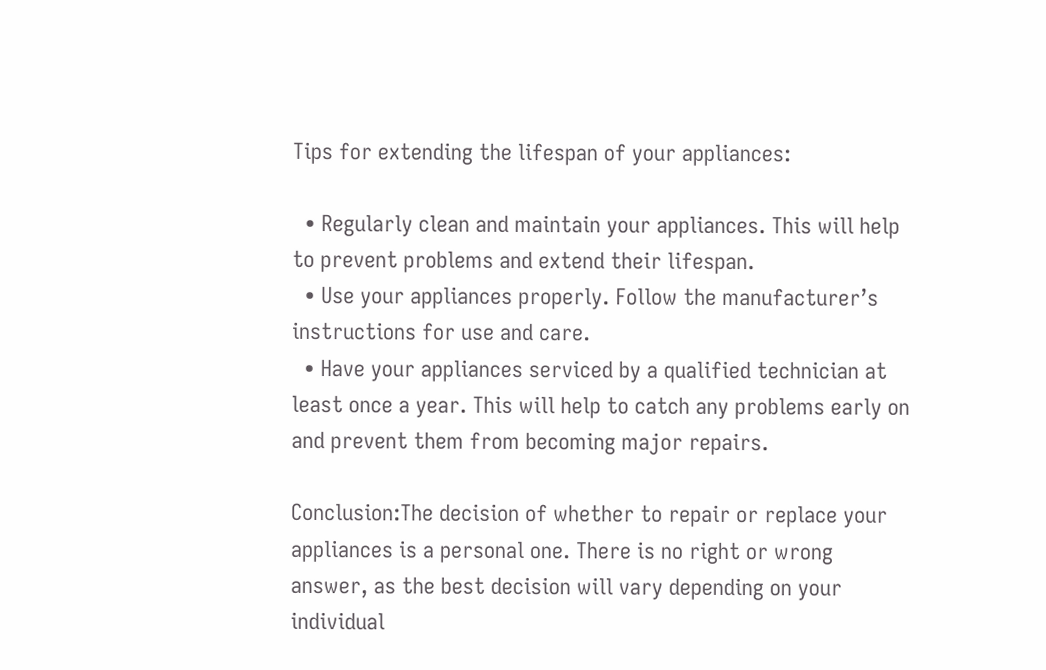Tips for extending the lifespan of your appliances:

  • Regularly clean and maintain your appliances. This will help to prevent problems and extend their lifespan.
  • Use your appliances properly. Follow the manufacturer’s instructions for use and care.
  • Have your appliances serviced by a qualified technician at least once a year. This will help to catch any problems early on and prevent them from becoming major repairs.

Conclusion:The decision of whether to repair or replace your appliances is a personal one. There is no right or wrong answer, as the best decision will vary depending on your individual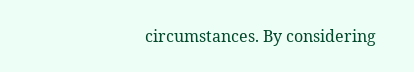circumstances. By considering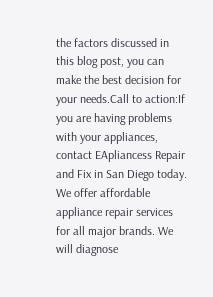the factors discussed in this blog post, you can make the best decision for your needs.Call to action:If you are having problems with your appliances, contact EApliancess Repair and Fix in San Diego today. We offer affordable appliance repair services for all major brands. We will diagnose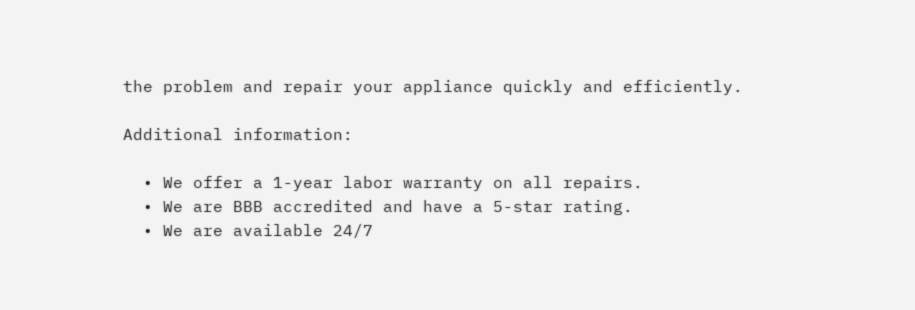the problem and repair your appliance quickly and efficiently.

Additional information:

  • We offer a 1-year labor warranty on all repairs.
  • We are BBB accredited and have a 5-star rating.
  • We are available 24/7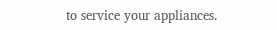to service your appliances.